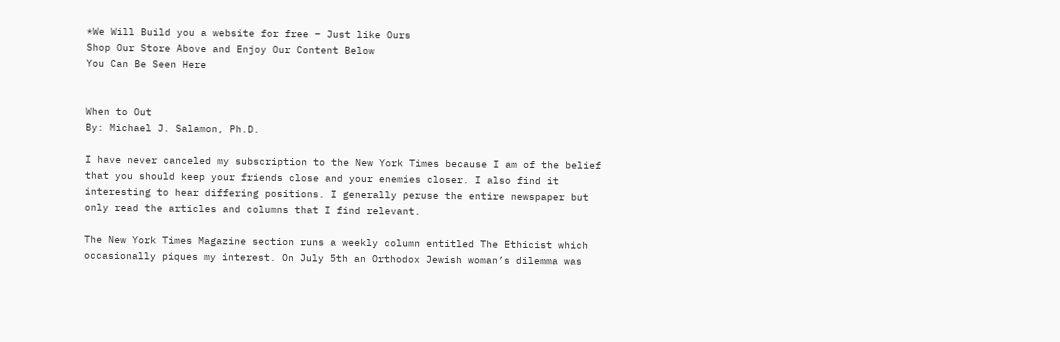*We Will Build you a website for free – Just like Ours
Shop Our Store Above and Enjoy Our Content Below
You Can Be Seen Here


When to Out
By: Michael J. Salamon, Ph.D.

I have never canceled my subscription to the New York Times because I am of the belief that you should keep your friends close and your enemies closer. I also find it interesting to hear differing positions. I generally peruse the entire newspaper but only read the articles and columns that I find relevant.

The New York Times Magazine section runs a weekly column entitled The Ethicist which occasionally piques my interest. On July 5th an Orthodox Jewish woman’s dilemma was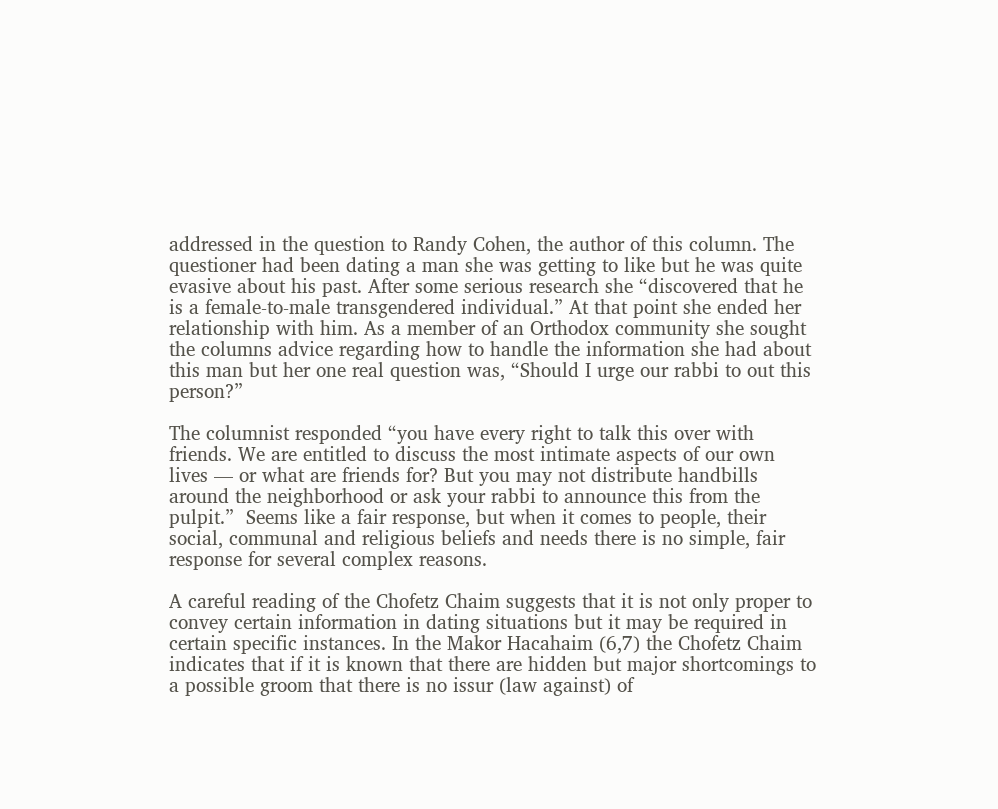addressed in the question to Randy Cohen, the author of this column. The questioner had been dating a man she was getting to like but he was quite evasive about his past. After some serious research she “discovered that he is a female-to-male transgendered individual.” At that point she ended her relationship with him. As a member of an Orthodox community she sought the columns advice regarding how to handle the information she had about this man but her one real question was, “Should I urge our rabbi to out this person?”

The columnist responded “you have every right to talk this over with friends. We are entitled to discuss the most intimate aspects of our own lives — or what are friends for? But you may not distribute handbills around the neighborhood or ask your rabbi to announce this from the pulpit.”  Seems like a fair response, but when it comes to people, their social, communal and religious beliefs and needs there is no simple, fair response for several complex reasons.

A careful reading of the Chofetz Chaim suggests that it is not only proper to convey certain information in dating situations but it may be required in certain specific instances. In the Makor Hacahaim (6,7) the Chofetz Chaim indicates that if it is known that there are hidden but major shortcomings to a possible groom that there is no issur (law against) of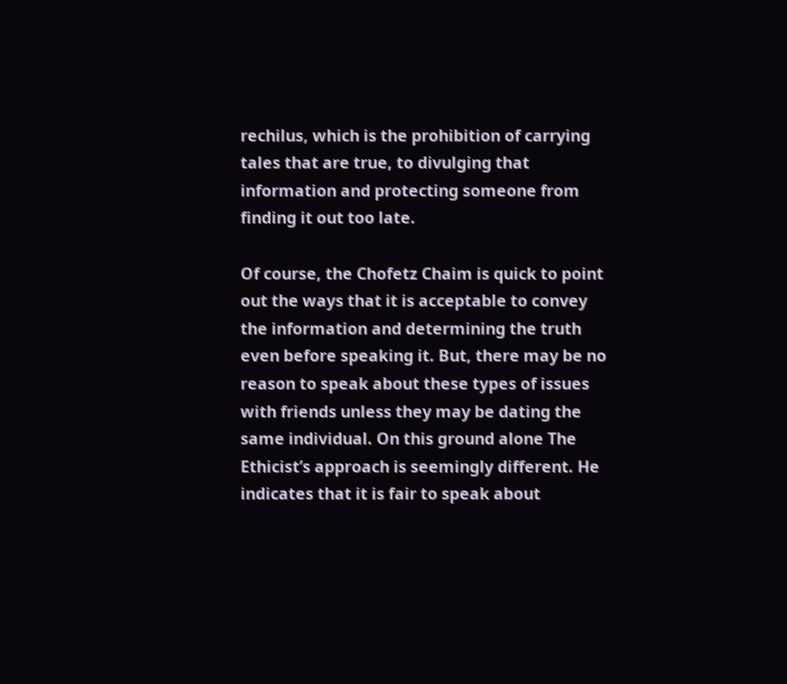rechilus, which is the prohibition of carrying tales that are true, to divulging that information and protecting someone from finding it out too late.

Of course, the Chofetz Chaim is quick to point out the ways that it is acceptable to convey the information and determining the truth even before speaking it. But, there may be no reason to speak about these types of issues with friends unless they may be dating the same individual. On this ground alone The Ethicist’s approach is seemingly different. He indicates that it is fair to speak about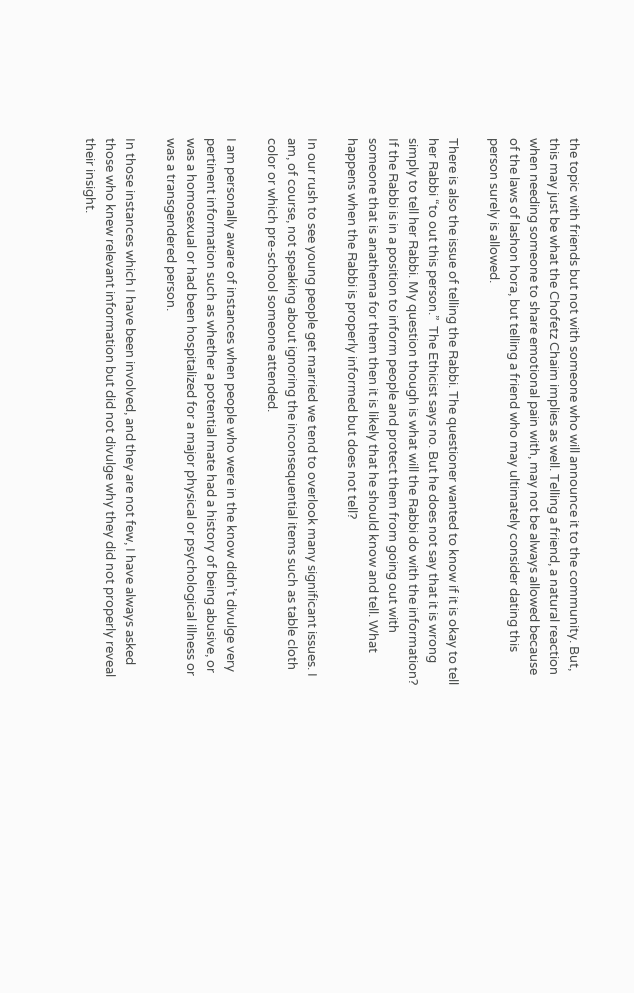the topic with friends but not with someone who will announce it to the community. But, this may just be what the Chofetz Chaim implies as well. Telling a friend, a natural reaction when needing someone to share emotional pain with, may not be always allowed because of the laws of lashon hora, but telling a friend who may ultimately consider dating this person surely is allowed.

There is also the issue of telling the Rabbi. The questioner wanted to know if it is okay to tell her Rabbi “to out this person.”  The Ethicist says no. But he does not say that it is wrong simply to tell her Rabbi. My question though is what will the Rabbi do with the information?  If the Rabbi is in a position to inform people and protect them from going out with someone that is anathema for them then it is likely that he should know and tell. What happens when the Rabbi is properly informed but does not tell?

In our rush to see young people get married we tend to overlook many significant issues. I am, of course, not speaking about ignoring the inconsequential items such as table cloth color or which pre-school someone attended.

I am personally aware of instances when people who were in the know didn’t divulge very pertinent information such as whether a potential mate had a history of being abusive, or was a homosexual or had been hospitalized for a major physical or psychological illness or was a transgendered person.

In those instances which I have been involved, and they are not few, I have always asked those who knew relevant information but did not divulge why they did not properly reveal their insight.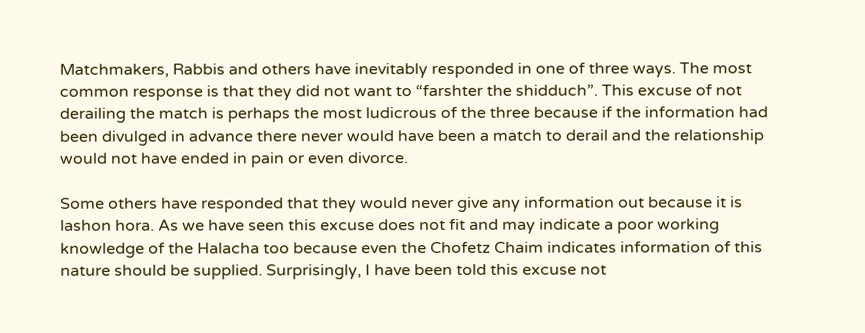Matchmakers, Rabbis and others have inevitably responded in one of three ways. The most common response is that they did not want to “farshter the shidduch”. This excuse of not derailing the match is perhaps the most ludicrous of the three because if the information had been divulged in advance there never would have been a match to derail and the relationship would not have ended in pain or even divorce.

Some others have responded that they would never give any information out because it is lashon hora. As we have seen this excuse does not fit and may indicate a poor working knowledge of the Halacha too because even the Chofetz Chaim indicates information of this nature should be supplied. Surprisingly, I have been told this excuse not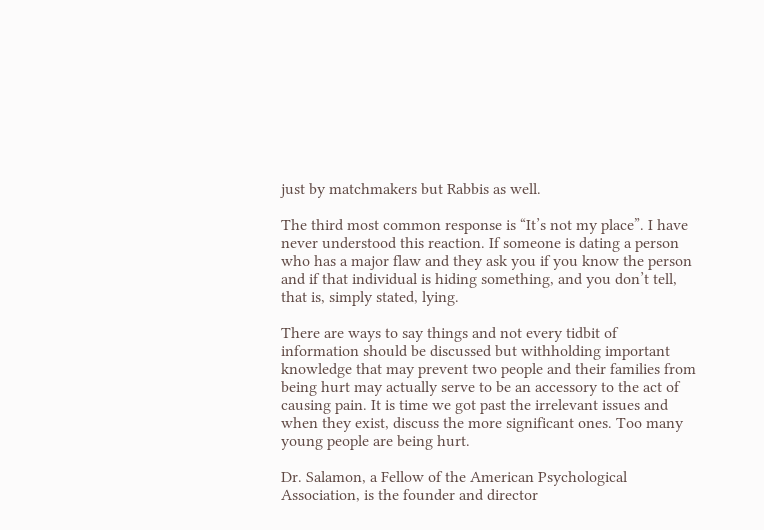just by matchmakers but Rabbis as well.

The third most common response is “It’s not my place”. I have never understood this reaction. If someone is dating a person who has a major flaw and they ask you if you know the person and if that individual is hiding something, and you don’t tell, that is, simply stated, lying.

There are ways to say things and not every tidbit of information should be discussed but withholding important knowledge that may prevent two people and their families from being hurt may actually serve to be an accessory to the act of causing pain. It is time we got past the irrelevant issues and when they exist, discuss the more significant ones. Too many young people are being hurt.

Dr. Salamon, a Fellow of the American Psychological Association, is the founder and director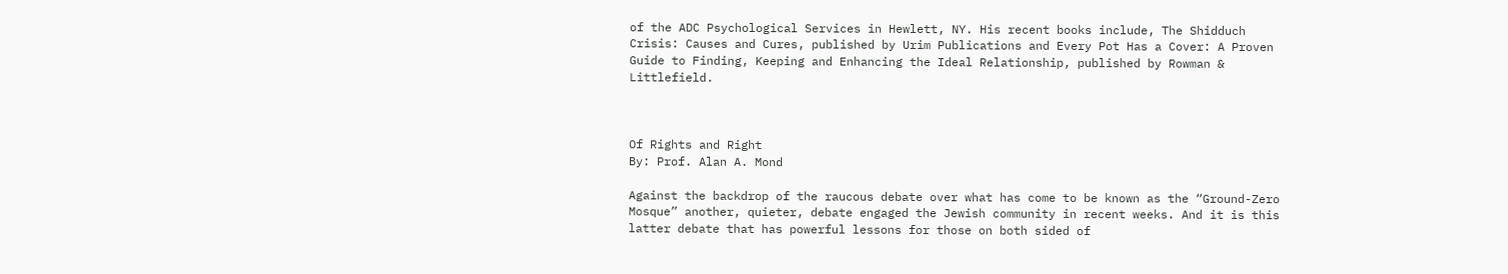of the ADC Psychological Services in Hewlett, NY. His recent books include, The Shidduch Crisis: Causes and Cures, published by Urim Publications and Every Pot Has a Cover: A Proven Guide to Finding, Keeping and Enhancing the Ideal Relationship, published by Rowman & Littlefield.



Of Rights and Right
By: Prof. Alan A. Mond

Against the backdrop of the raucous debate over what has come to be known as the “Ground-Zero Mosque” another, quieter, debate engaged the Jewish community in recent weeks. And it is this latter debate that has powerful lessons for those on both sided of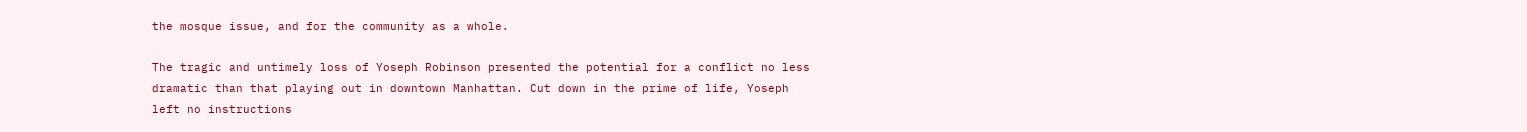the mosque issue, and for the community as a whole.

The tragic and untimely loss of Yoseph Robinson presented the potential for a conflict no less dramatic than that playing out in downtown Manhattan. Cut down in the prime of life, Yoseph left no instructions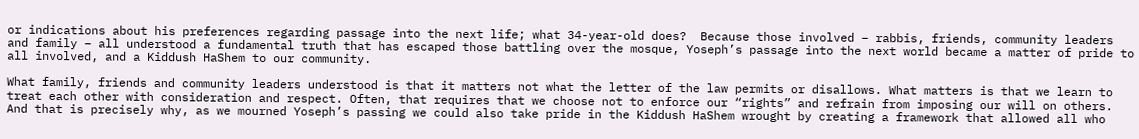or indications about his preferences regarding passage into the next life; what 34-year-old does?  Because those involved – rabbis, friends, community leaders and family – all understood a fundamental truth that has escaped those battling over the mosque, Yoseph’s passage into the next world became a matter of pride to all involved, and a Kiddush HaShem to our community.

What family, friends and community leaders understood is that it matters not what the letter of the law permits or disallows. What matters is that we learn to treat each other with consideration and respect. Often, that requires that we choose not to enforce our “rights” and refrain from imposing our will on others. And that is precisely why, as we mourned Yoseph’s passing we could also take pride in the Kiddush HaShem wrought by creating a framework that allowed all who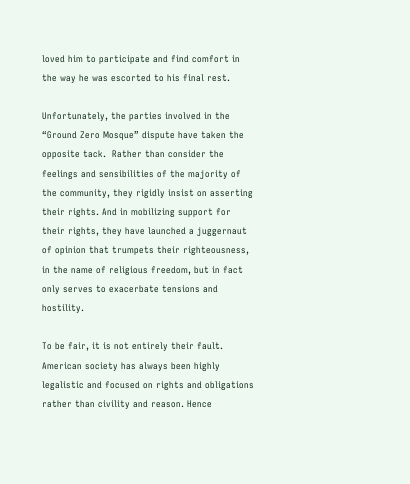loved him to participate and find comfort in the way he was escorted to his final rest.

Unfortunately, the parties involved in the “Ground Zero Mosque” dispute have taken the opposite tack.  Rather than consider the feelings and sensibilities of the majority of the community, they rigidly insist on asserting their rights. And in mobilizing support for their rights, they have launched a juggernaut of opinion that trumpets their righteousness, in the name of religious freedom, but in fact only serves to exacerbate tensions and hostility.

To be fair, it is not entirely their fault. American society has always been highly legalistic and focused on rights and obligations rather than civility and reason. Hence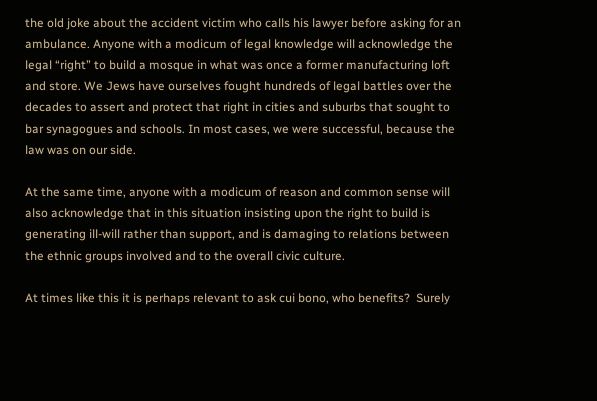the old joke about the accident victim who calls his lawyer before asking for an ambulance. Anyone with a modicum of legal knowledge will acknowledge the legal “right” to build a mosque in what was once a former manufacturing loft and store. We Jews have ourselves fought hundreds of legal battles over the decades to assert and protect that right in cities and suburbs that sought to bar synagogues and schools. In most cases, we were successful, because the law was on our side.

At the same time, anyone with a modicum of reason and common sense will also acknowledge that in this situation insisting upon the right to build is generating ill-will rather than support, and is damaging to relations between the ethnic groups involved and to the overall civic culture.

At times like this it is perhaps relevant to ask cui bono, who benefits?  Surely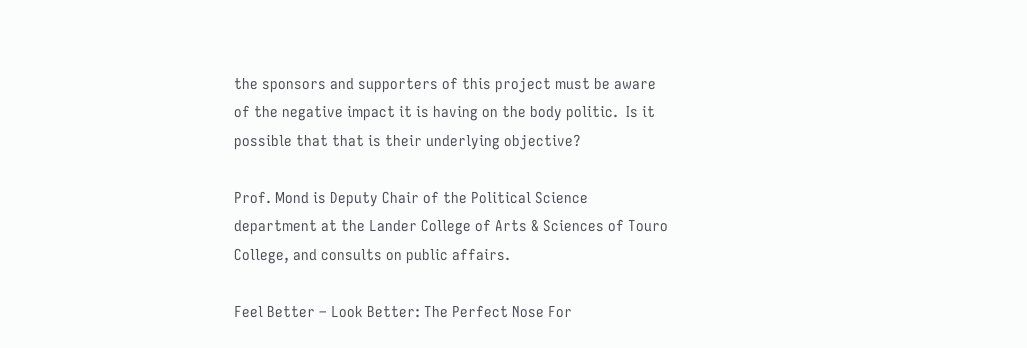the sponsors and supporters of this project must be aware of the negative impact it is having on the body politic.  Is it possible that that is their underlying objective?

Prof. Mond is Deputy Chair of the Political Science department at the Lander College of Arts & Sciences of Touro College, and consults on public affairs.

Feel Better – Look Better: The Perfect Nose For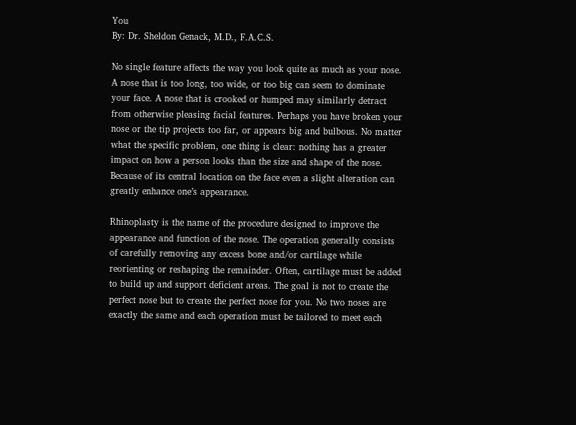You
By: Dr. Sheldon Genack, M.D., F.A.C.S.

No single feature affects the way you look quite as much as your nose. A nose that is too long, too wide, or too big can seem to dominate your face. A nose that is crooked or humped may similarly detract from otherwise pleasing facial features. Perhaps you have broken your nose or the tip projects too far, or appears big and bulbous. No matter what the specific problem, one thing is clear: nothing has a greater impact on how a person looks than the size and shape of the nose. Because of its central location on the face even a slight alteration can greatly enhance one’s appearance.

Rhinoplasty is the name of the procedure designed to improve the appearance and function of the nose. The operation generally consists of carefully removing any excess bone and/or cartilage while reorienting or reshaping the remainder. Often, cartilage must be added to build up and support deficient areas. The goal is not to create the perfect nose but to create the perfect nose for you. No two noses are exactly the same and each operation must be tailored to meet each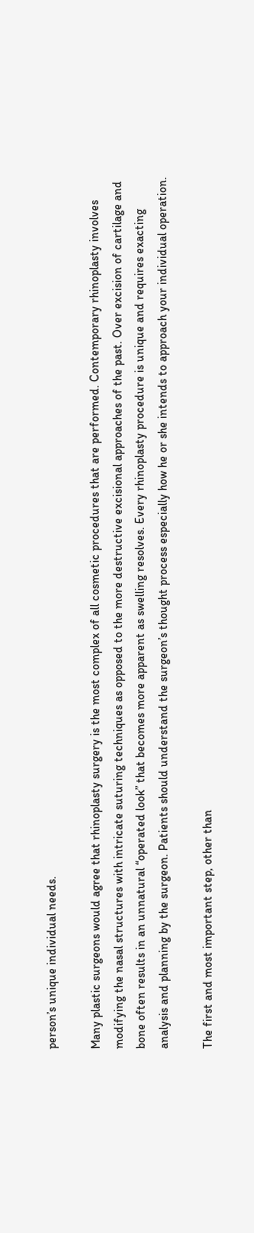person’s unique individual needs.

Many plastic surgeons would agree that rhinoplasty surgery is the most complex of all cosmetic procedures that are performed. Contemporary rhinoplasty involves modifying the nasal structures with intricate suturing techniques as opposed to the more destructive excisional approaches of the past. Over excision of cartilage and bone often results in an unnatural “operated look” that becomes more apparent as swelling resolves. Every rhinoplasty procedure is unique and requires exacting analysis and planning by the surgeon. Patients should understand the surgeon’s thought process especially how he or she intends to approach your individual operation.

The first and most important step, other than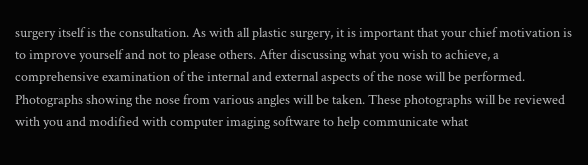surgery itself is the consultation. As with all plastic surgery, it is important that your chief motivation is to improve yourself and not to please others. After discussing what you wish to achieve, a comprehensive examination of the internal and external aspects of the nose will be performed. Photographs showing the nose from various angles will be taken. These photographs will be reviewed with you and modified with computer imaging software to help communicate what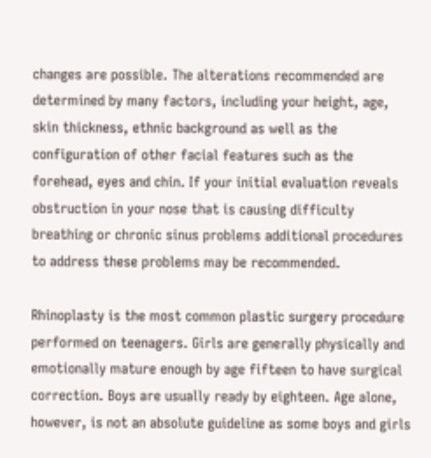changes are possible. The alterations recommended are determined by many factors, including your height, age, skin thickness, ethnic background as well as the configuration of other facial features such as the forehead, eyes and chin. If your initial evaluation reveals obstruction in your nose that is causing difficulty breathing or chronic sinus problems additional procedures to address these problems may be recommended.

Rhinoplasty is the most common plastic surgery procedure performed on teenagers. Girls are generally physically and emotionally mature enough by age fifteen to have surgical correction. Boys are usually ready by eighteen. Age alone, however, is not an absolute guideline as some boys and girls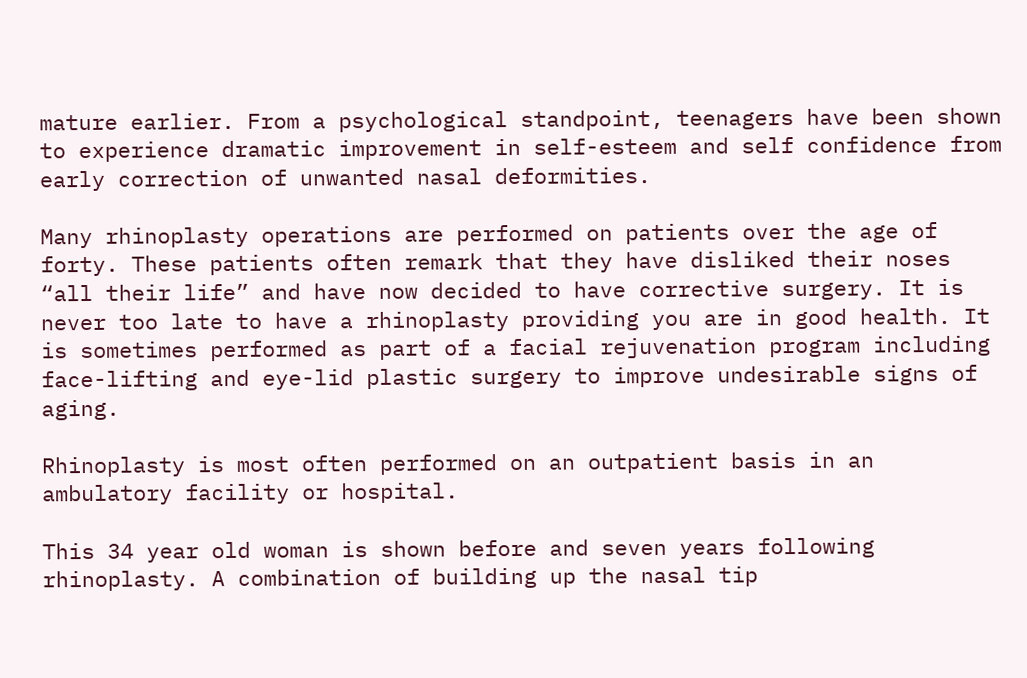mature earlier. From a psychological standpoint, teenagers have been shown to experience dramatic improvement in self-esteem and self confidence from early correction of unwanted nasal deformities.

Many rhinoplasty operations are performed on patients over the age of forty. These patients often remark that they have disliked their noses “all their life” and have now decided to have corrective surgery. It is never too late to have a rhinoplasty providing you are in good health. It is sometimes performed as part of a facial rejuvenation program including face-lifting and eye-lid plastic surgery to improve undesirable signs of aging.

Rhinoplasty is most often performed on an outpatient basis in an ambulatory facility or hospital.

This 34 year old woman is shown before and seven years following rhinoplasty. A combination of building up the nasal tip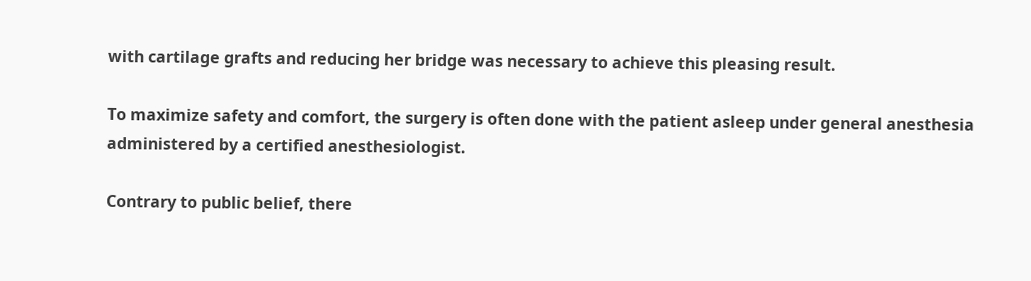with cartilage grafts and reducing her bridge was necessary to achieve this pleasing result.

To maximize safety and comfort, the surgery is often done with the patient asleep under general anesthesia administered by a certified anesthesiologist.

Contrary to public belief, there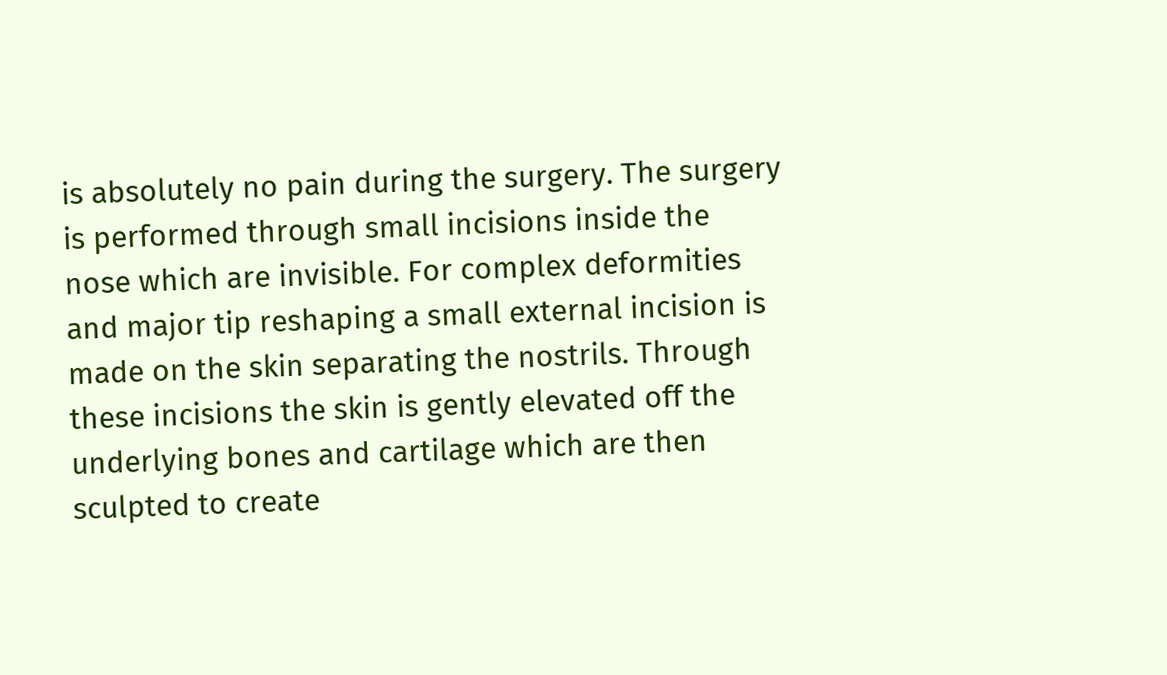is absolutely no pain during the surgery. The surgery is performed through small incisions inside the nose which are invisible. For complex deformities and major tip reshaping a small external incision is made on the skin separating the nostrils. Through these incisions the skin is gently elevated off the underlying bones and cartilage which are then sculpted to create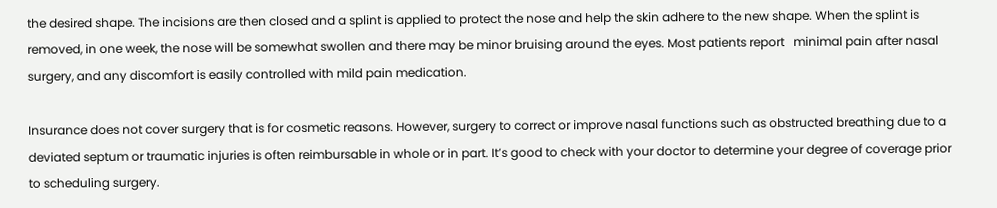the desired shape. The incisions are then closed and a splint is applied to protect the nose and help the skin adhere to the new shape. When the splint is removed, in one week, the nose will be somewhat swollen and there may be minor bruising around the eyes. Most patients report   minimal pain after nasal surgery, and any discomfort is easily controlled with mild pain medication.

Insurance does not cover surgery that is for cosmetic reasons. However, surgery to correct or improve nasal functions such as obstructed breathing due to a deviated septum or traumatic injuries is often reimbursable in whole or in part. It’s good to check with your doctor to determine your degree of coverage prior to scheduling surgery.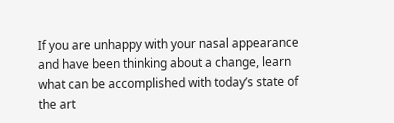If you are unhappy with your nasal appearance and have been thinking about a change, learn what can be accomplished with today’s state of the art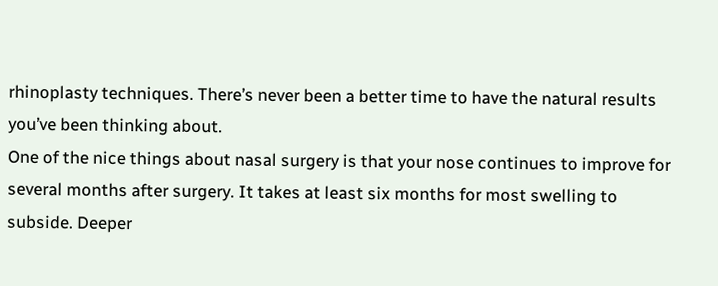rhinoplasty techniques. There’s never been a better time to have the natural results you’ve been thinking about.
One of the nice things about nasal surgery is that your nose continues to improve for several months after surgery. It takes at least six months for most swelling to subside. Deeper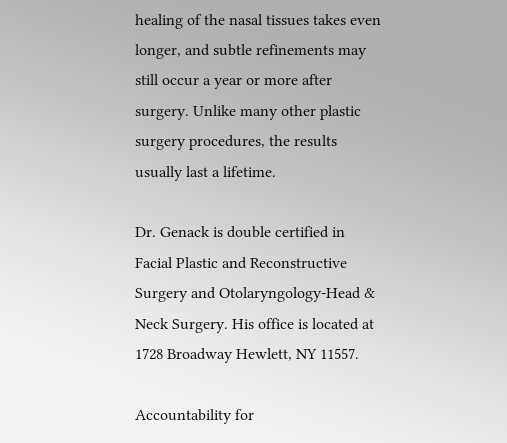healing of the nasal tissues takes even longer, and subtle refinements may still occur a year or more after surgery. Unlike many other plastic surgery procedures, the results usually last a lifetime.

Dr. Genack is double certified in Facial Plastic and Reconstructive Surgery and Otolaryngology-Head & Neck Surgery. His office is located at 1728 Broadway Hewlett, NY 11557.

Accountability for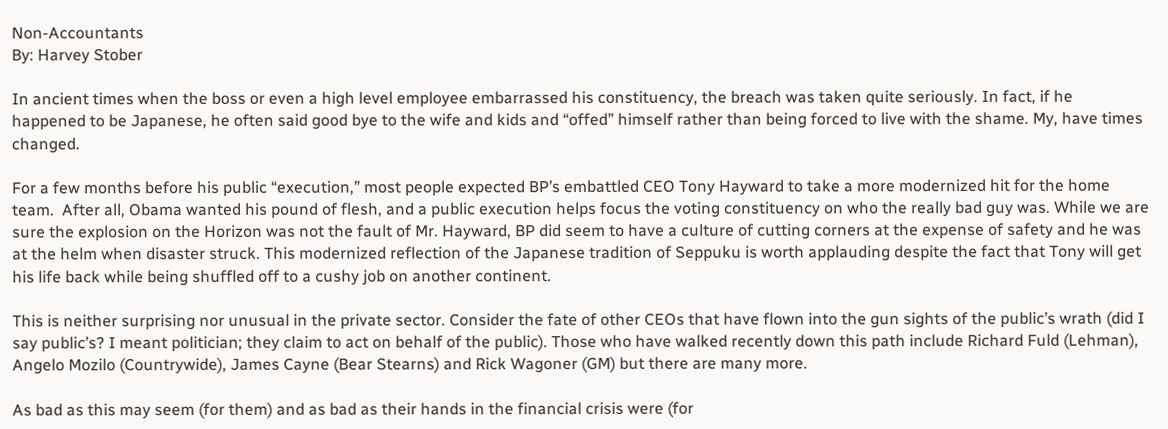Non-Accountants
By: Harvey Stober

In ancient times when the boss or even a high level employee embarrassed his constituency, the breach was taken quite seriously. In fact, if he happened to be Japanese, he often said good bye to the wife and kids and “offed” himself rather than being forced to live with the shame. My, have times changed.

For a few months before his public “execution,” most people expected BP’s embattled CEO Tony Hayward to take a more modernized hit for the home team.  After all, Obama wanted his pound of flesh, and a public execution helps focus the voting constituency on who the really bad guy was. While we are sure the explosion on the Horizon was not the fault of Mr. Hayward, BP did seem to have a culture of cutting corners at the expense of safety and he was at the helm when disaster struck. This modernized reflection of the Japanese tradition of Seppuku is worth applauding despite the fact that Tony will get his life back while being shuffled off to a cushy job on another continent.

This is neither surprising nor unusual in the private sector. Consider the fate of other CEOs that have flown into the gun sights of the public’s wrath (did I say public’s? I meant politician; they claim to act on behalf of the public). Those who have walked recently down this path include Richard Fuld (Lehman), Angelo Mozilo (Countrywide), James Cayne (Bear Stearns) and Rick Wagoner (GM) but there are many more.

As bad as this may seem (for them) and as bad as their hands in the financial crisis were (for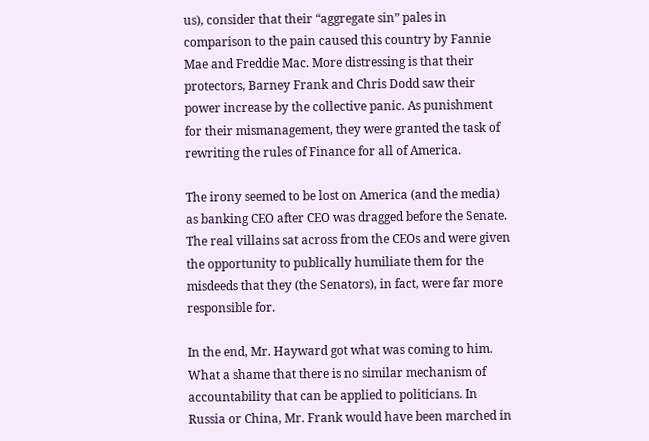us), consider that their “aggregate sin” pales in comparison to the pain caused this country by Fannie Mae and Freddie Mac. More distressing is that their protectors, Barney Frank and Chris Dodd saw their power increase by the collective panic. As punishment for their mismanagement, they were granted the task of rewriting the rules of Finance for all of America.

The irony seemed to be lost on America (and the media) as banking CEO after CEO was dragged before the Senate.  The real villains sat across from the CEOs and were given the opportunity to publically humiliate them for the misdeeds that they (the Senators), in fact, were far more responsible for.

In the end, Mr. Hayward got what was coming to him. What a shame that there is no similar mechanism of accountability that can be applied to politicians. In Russia or China, Mr. Frank would have been marched in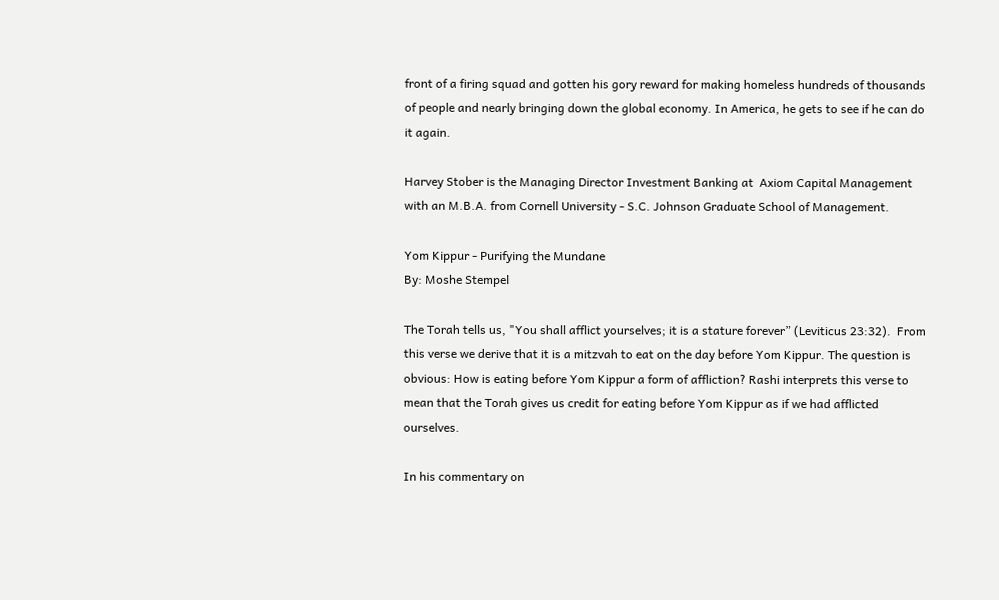front of a firing squad and gotten his gory reward for making homeless hundreds of thousands of people and nearly bringing down the global economy. In America, he gets to see if he can do it again.

Harvey Stober is the Managing Director Investment Banking at  Axiom Capital Management with an M.B.A. from Cornell University - S.C. Johnson Graduate School of Management.

Yom Kippur - Purifying the Mundane
By: Moshe Stempel

The Torah tells us, "You shall afflict yourselves; it is a stature forever” (Leviticus 23:32).  From this verse we derive that it is a mitzvah to eat on the day before Yom Kippur. The question is obvious: How is eating before Yom Kippur a form of affliction? Rashi interprets this verse to mean that the Torah gives us credit for eating before Yom Kippur as if we had afflicted ourselves.

In his commentary on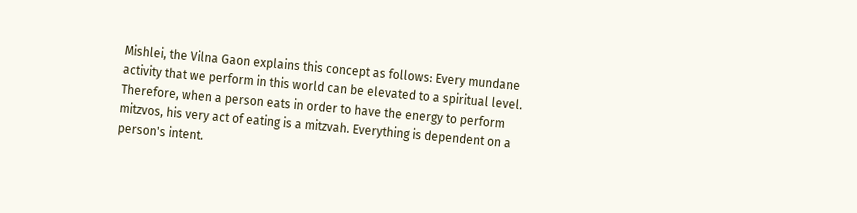Mishlei, the Vilna Gaon explains this concept as follows: Every mundane activity that we perform in this world can be elevated to a spiritual level. Therefore, when a person eats in order to have the energy to perform mitzvos, his very act of eating is a mitzvah. Everything is dependent on a person's intent.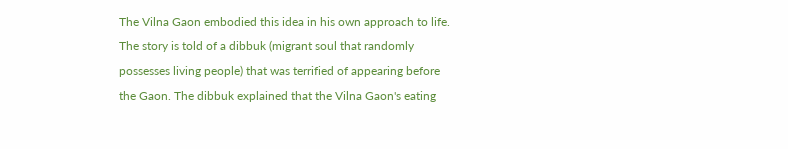The Vilna Gaon embodied this idea in his own approach to life. The story is told of a dibbuk (migrant soul that randomly possesses living people) that was terrified of appearing before the Gaon. The dibbuk explained that the Vilna Gaon's eating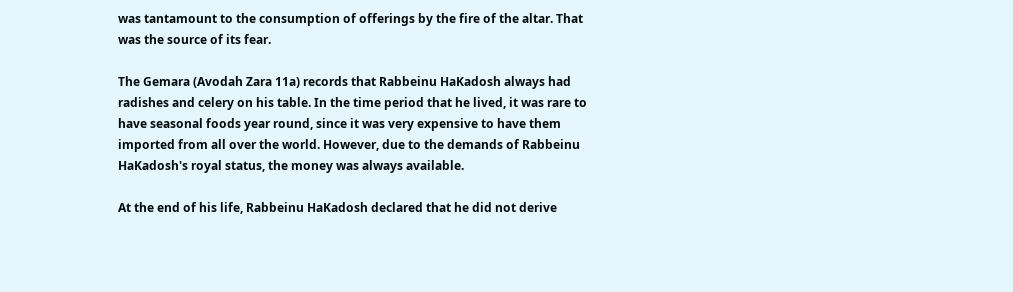was tantamount to the consumption of offerings by the fire of the altar. That was the source of its fear.

The Gemara (Avodah Zara 11a) records that Rabbeinu HaKadosh always had radishes and celery on his table. In the time period that he lived, it was rare to have seasonal foods year round, since it was very expensive to have them imported from all over the world. However, due to the demands of Rabbeinu HaKadosh's royal status, the money was always available.

At the end of his life, Rabbeinu HaKadosh declared that he did not derive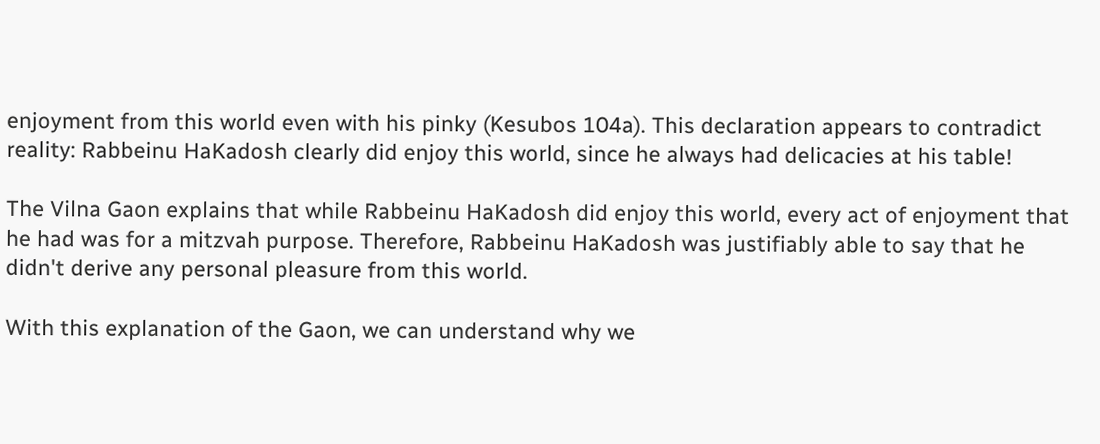enjoyment from this world even with his pinky (Kesubos 104a). This declaration appears to contradict reality: Rabbeinu HaKadosh clearly did enjoy this world, since he always had delicacies at his table!

The Vilna Gaon explains that while Rabbeinu HaKadosh did enjoy this world, every act of enjoyment that he had was for a mitzvah purpose. Therefore, Rabbeinu HaKadosh was justifiably able to say that he didn't derive any personal pleasure from this world.

With this explanation of the Gaon, we can understand why we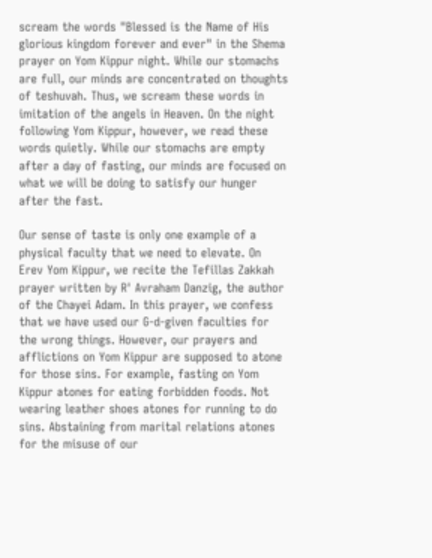scream the words "Blessed is the Name of His glorious kingdom forever and ever" in the Shema prayer on Yom Kippur night. While our stomachs are full, our minds are concentrated on thoughts of teshuvah. Thus, we scream these words in imitation of the angels in Heaven. On the night following Yom Kippur, however, we read these words quietly. While our stomachs are empty after a day of fasting, our minds are focused on what we will be doing to satisfy our hunger after the fast.

Our sense of taste is only one example of a physical faculty that we need to elevate. On Erev Yom Kippur, we recite the Tefillas Zakkah prayer written by R' Avraham Danzig, the author of the Chayei Adam. In this prayer, we confess that we have used our G-d-given faculties for the wrong things. However, our prayers and afflictions on Yom Kippur are supposed to atone for those sins. For example, fasting on Yom Kippur atones for eating forbidden foods. Not wearing leather shoes atones for running to do sins. Abstaining from marital relations atones for the misuse of our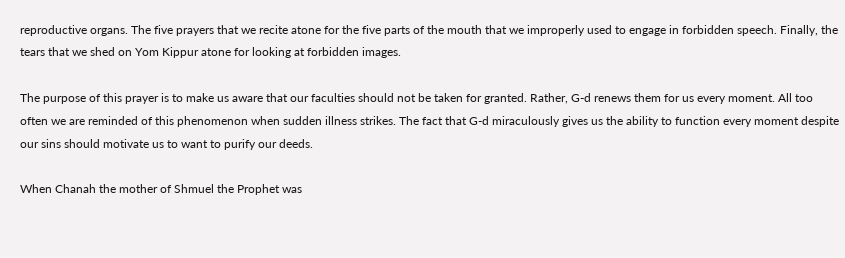reproductive organs. The five prayers that we recite atone for the five parts of the mouth that we improperly used to engage in forbidden speech. Finally, the tears that we shed on Yom Kippur atone for looking at forbidden images.

The purpose of this prayer is to make us aware that our faculties should not be taken for granted. Rather, G-d renews them for us every moment. All too often we are reminded of this phenomenon when sudden illness strikes. The fact that G-d miraculously gives us the ability to function every moment despite our sins should motivate us to want to purify our deeds.

When Chanah the mother of Shmuel the Prophet was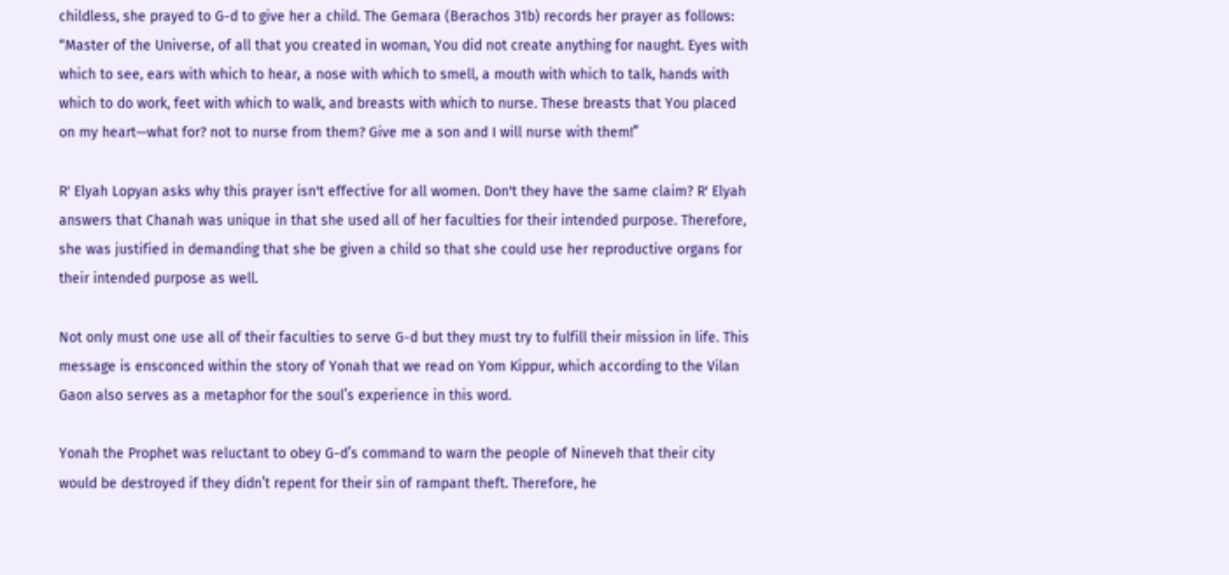childless, she prayed to G-d to give her a child. The Gemara (Berachos 31b) records her prayer as follows: “Master of the Universe, of all that you created in woman, You did not create anything for naught. Eyes with which to see, ears with which to hear, a nose with which to smell, a mouth with which to talk, hands with which to do work, feet with which to walk, and breasts with which to nurse. These breasts that You placed on my heart—what for? not to nurse from them? Give me a son and I will nurse with them!”

R' Elyah Lopyan asks why this prayer isn't effective for all women. Don't they have the same claim? R' Elyah answers that Chanah was unique in that she used all of her faculties for their intended purpose. Therefore, she was justified in demanding that she be given a child so that she could use her reproductive organs for their intended purpose as well.

Not only must one use all of their faculties to serve G-d but they must try to fulfill their mission in life. This message is ensconced within the story of Yonah that we read on Yom Kippur, which according to the Vilan Gaon also serves as a metaphor for the soul’s experience in this word.

Yonah the Prophet was reluctant to obey G-d’s command to warn the people of Nineveh that their city would be destroyed if they didn’t repent for their sin of rampant theft. Therefore, he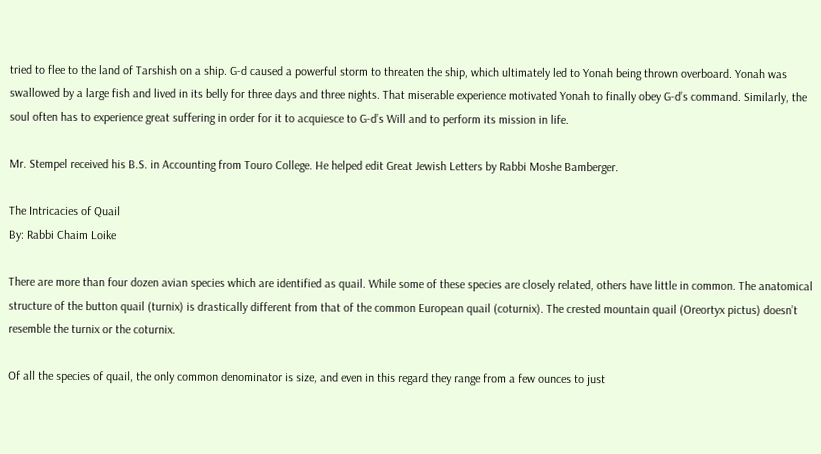tried to flee to the land of Tarshish on a ship. G-d caused a powerful storm to threaten the ship, which ultimately led to Yonah being thrown overboard. Yonah was swallowed by a large fish and lived in its belly for three days and three nights. That miserable experience motivated Yonah to finally obey G-d’s command. Similarly, the soul often has to experience great suffering in order for it to acquiesce to G-d’s Will and to perform its mission in life.

Mr. Stempel received his B.S. in Accounting from Touro College. He helped edit Great Jewish Letters by Rabbi Moshe Bamberger.

The Intricacies of Quail
By: Rabbi Chaim Loike

There are more than four dozen avian species which are identified as quail. While some of these species are closely related, others have little in common. The anatomical structure of the button quail (turnix) is drastically different from that of the common European quail (coturnix). The crested mountain quail (Oreortyx pictus) doesn’t resemble the turnix or the coturnix.

Of all the species of quail, the only common denominator is size, and even in this regard they range from a few ounces to just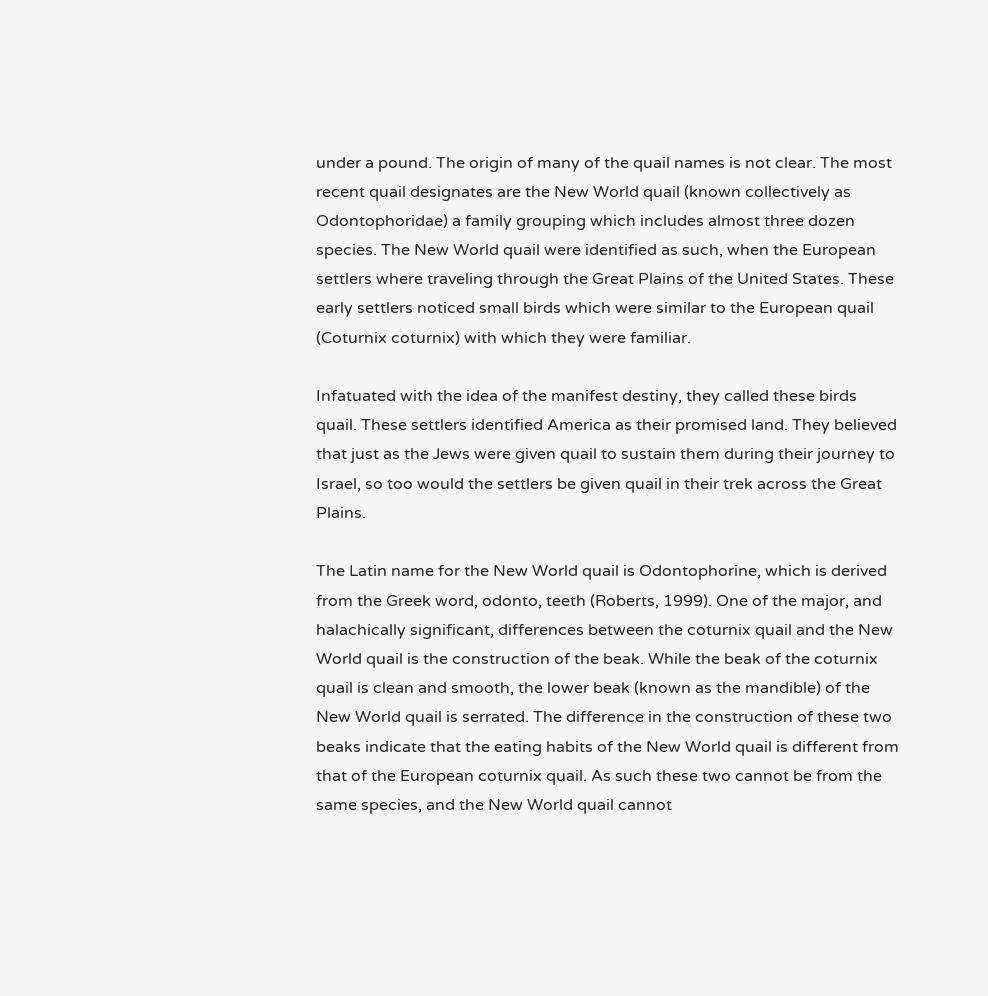under a pound. The origin of many of the quail names is not clear. The most recent quail designates are the New World quail (known collectively as Odontophoridae) a family grouping which includes almost three dozen species. The New World quail were identified as such, when the European settlers where traveling through the Great Plains of the United States. These early settlers noticed small birds which were similar to the European quail (Coturnix coturnix) with which they were familiar.

Infatuated with the idea of the manifest destiny, they called these birds quail. These settlers identified America as their promised land. They believed that just as the Jews were given quail to sustain them during their journey to Israel, so too would the settlers be given quail in their trek across the Great Plains.

The Latin name for the New World quail is Odontophorine, which is derived from the Greek word, odonto, teeth (Roberts, 1999). One of the major, and halachically significant, differences between the coturnix quail and the New World quail is the construction of the beak. While the beak of the coturnix quail is clean and smooth, the lower beak (known as the mandible) of the New World quail is serrated. The difference in the construction of these two beaks indicate that the eating habits of the New World quail is different from that of the European coturnix quail. As such these two cannot be from the same species, and the New World quail cannot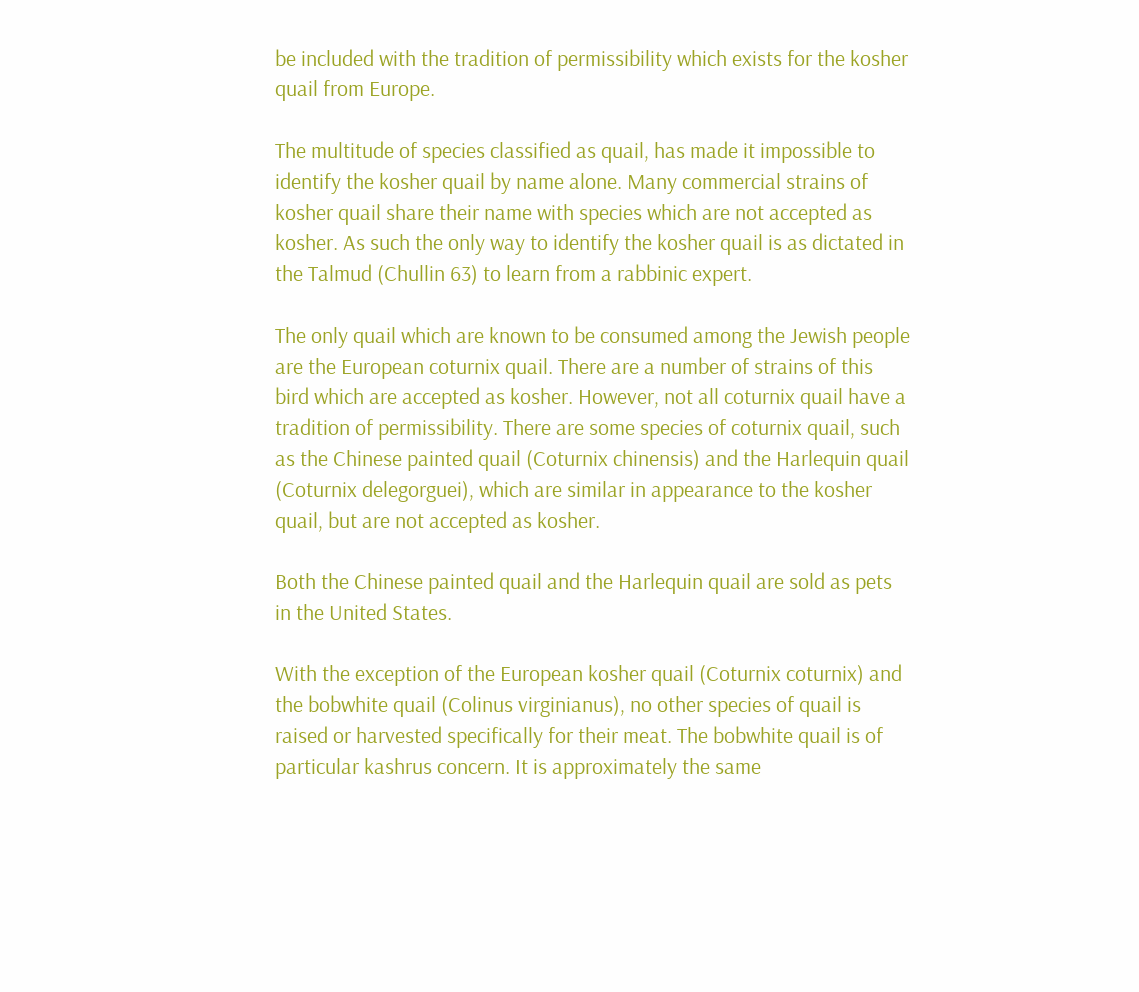be included with the tradition of permissibility which exists for the kosher quail from Europe.

The multitude of species classified as quail, has made it impossible to identify the kosher quail by name alone. Many commercial strains of kosher quail share their name with species which are not accepted as kosher. As such the only way to identify the kosher quail is as dictated in the Talmud (Chullin 63) to learn from a rabbinic expert.

The only quail which are known to be consumed among the Jewish people are the European coturnix quail. There are a number of strains of this bird which are accepted as kosher. However, not all coturnix quail have a tradition of permissibility. There are some species of coturnix quail, such as the Chinese painted quail (Coturnix chinensis) and the Harlequin quail (Coturnix delegorguei), which are similar in appearance to the kosher quail, but are not accepted as kosher.

Both the Chinese painted quail and the Harlequin quail are sold as pets in the United States.

With the exception of the European kosher quail (Coturnix coturnix) and the bobwhite quail (Colinus virginianus), no other species of quail is raised or harvested specifically for their meat. The bobwhite quail is of particular kashrus concern. It is approximately the same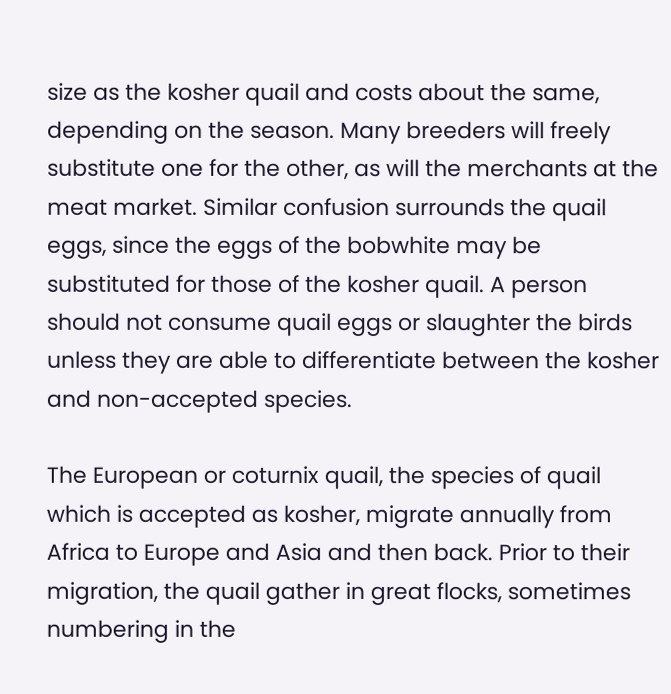size as the kosher quail and costs about the same, depending on the season. Many breeders will freely substitute one for the other, as will the merchants at the meat market. Similar confusion surrounds the quail eggs, since the eggs of the bobwhite may be substituted for those of the kosher quail. A person should not consume quail eggs or slaughter the birds unless they are able to differentiate between the kosher and non-accepted species.

The European or coturnix quail, the species of quail which is accepted as kosher, migrate annually from Africa to Europe and Asia and then back. Prior to their migration, the quail gather in great flocks, sometimes numbering in the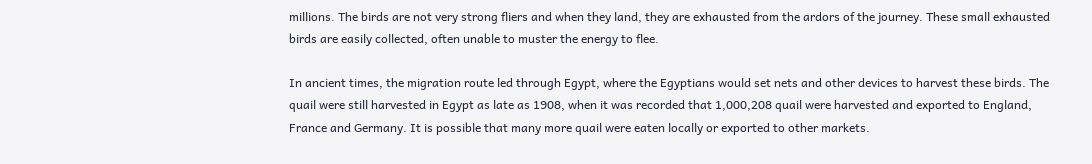millions. The birds are not very strong fliers and when they land, they are exhausted from the ardors of the journey. These small exhausted birds are easily collected, often unable to muster the energy to flee.

In ancient times, the migration route led through Egypt, where the Egyptians would set nets and other devices to harvest these birds. The quail were still harvested in Egypt as late as 1908, when it was recorded that 1,000,208 quail were harvested and exported to England, France and Germany. It is possible that many more quail were eaten locally or exported to other markets.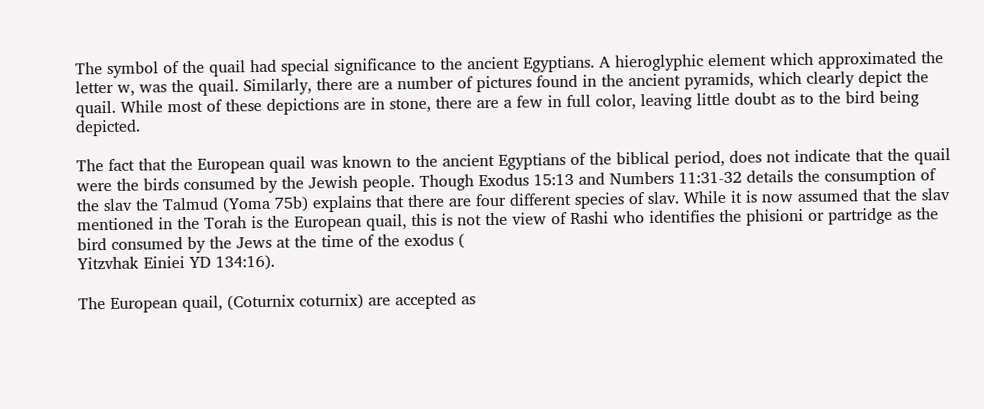The symbol of the quail had special significance to the ancient Egyptians. A hieroglyphic element which approximated the letter w, was the quail. Similarly, there are a number of pictures found in the ancient pyramids, which clearly depict the quail. While most of these depictions are in stone, there are a few in full color, leaving little doubt as to the bird being depicted.

The fact that the European quail was known to the ancient Egyptians of the biblical period, does not indicate that the quail were the birds consumed by the Jewish people. Though Exodus 15:13 and Numbers 11:31-32 details the consumption of the slav the Talmud (Yoma 75b) explains that there are four different species of slav. While it is now assumed that the slav mentioned in the Torah is the European quail, this is not the view of Rashi who identifies the phisioni or partridge as the bird consumed by the Jews at the time of the exodus (
Yitzvhak Einiei YD 134:16).

The European quail, (Coturnix coturnix) are accepted as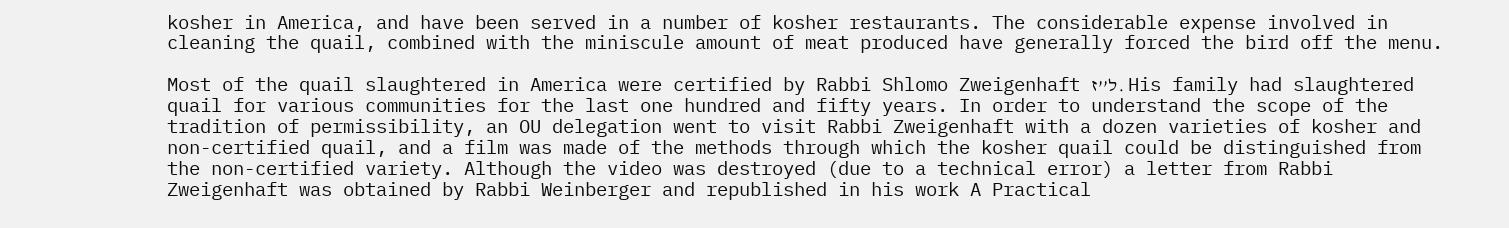kosher in America, and have been served in a number of kosher restaurants. The considerable expense involved in cleaning the quail, combined with the miniscule amount of meat produced have generally forced the bird off the menu.

Most of the quail slaughtered in America were certified by Rabbi Shlomo Zweigenhaft ל’’ז. His family had slaughtered quail for various communities for the last one hundred and fifty years. In order to understand the scope of the tradition of permissibility, an OU delegation went to visit Rabbi Zweigenhaft with a dozen varieties of kosher and non-certified quail, and a film was made of the methods through which the kosher quail could be distinguished from the non-certified variety. Although the video was destroyed (due to a technical error) a letter from Rabbi Zweigenhaft was obtained by Rabbi Weinberger and republished in his work A Practical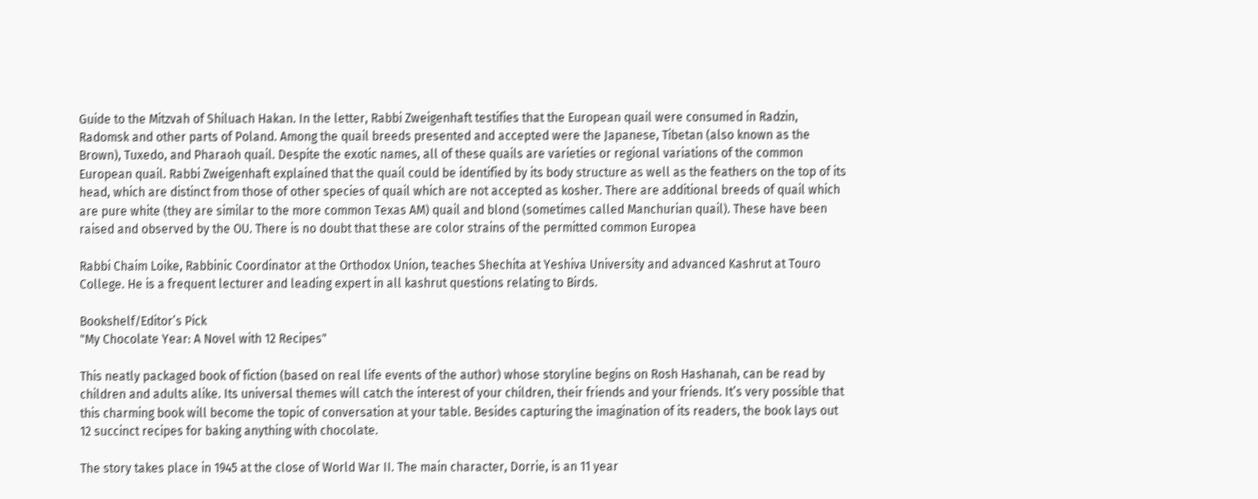Guide to the Mitzvah of Shiluach Hakan. In the letter, Rabbi Zweigenhaft testifies that the European quail were consumed in Radzin, Radomsk and other parts of Poland. Among the quail breeds presented and accepted were the Japanese, Tibetan (also known as the Brown), Tuxedo, and Pharaoh quail. Despite the exotic names, all of these quails are varieties or regional variations of the common European quail. Rabbi Zweigenhaft explained that the quail could be identified by its body structure as well as the feathers on the top of its head, which are distinct from those of other species of quail which are not accepted as kosher. There are additional breeds of quail which are pure white (they are similar to the more common Texas AM) quail and blond (sometimes called Manchurian quail). These have been raised and observed by the OU. There is no doubt that these are color strains of the permitted common Europea

Rabbi Chaim Loike, Rabbinic Coordinator at the Orthodox Union, teaches Shechita at Yeshiva University and advanced Kashrut at Touro College. He is a frequent lecturer and leading expert in all kashrut questions relating to Birds.

Bookshelf/Editor’s Pick
"My Chocolate Year: A Novel with 12 Recipes"

This neatly packaged book of fiction (based on real life events of the author) whose storyline begins on Rosh Hashanah, can be read by children and adults alike. Its universal themes will catch the interest of your children, their friends and your friends. It’s very possible that this charming book will become the topic of conversation at your table. Besides capturing the imagination of its readers, the book lays out 12 succinct recipes for baking anything with chocolate.

The story takes place in 1945 at the close of World War II. The main character, Dorrie, is an 11 year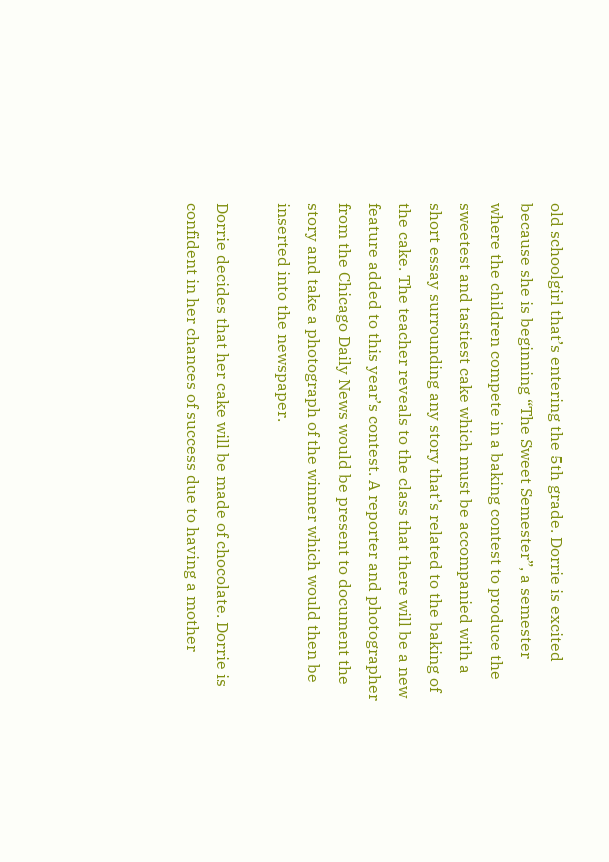old schoolgirl that’s entering the 5th grade. Dorrie is excited because she is beginning “The Sweet Semester”, a semester where the children compete in a baking contest to produce the sweetest and tastiest cake which must be accompanied with a short essay surrounding any story that’s related to the baking of the cake. The teacher reveals to the class that there will be a new feature added to this year’s contest. A reporter and photographer from the Chicago Daily News would be present to document the story and take a photograph of the winner which would then be inserted into the newspaper.

Dorrie decides that her cake will be made of chocolate. Dorrie is confident in her chances of success due to having a mother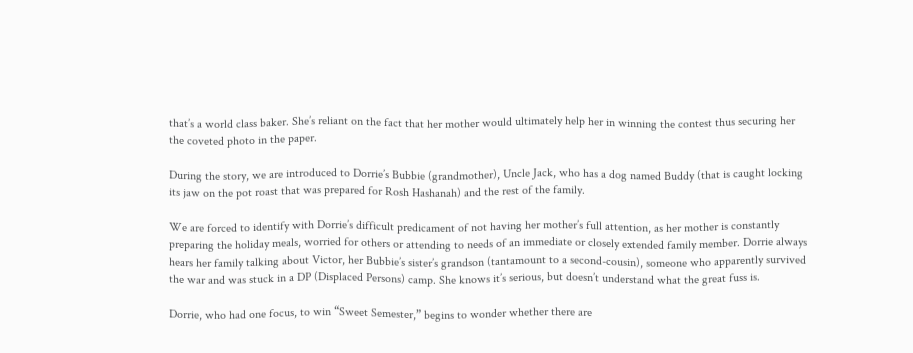that’s a world class baker. She’s reliant on the fact that her mother would ultimately help her in winning the contest thus securing her the coveted photo in the paper.

During the story, we are introduced to Dorrie’s Bubbie (grandmother), Uncle Jack, who has a dog named Buddy (that is caught locking its jaw on the pot roast that was prepared for Rosh Hashanah) and the rest of the family.

We are forced to identify with Dorrie’s difficult predicament of not having her mother’s full attention, as her mother is constantly preparing the holiday meals, worried for others or attending to needs of an immediate or closely extended family member. Dorrie always hears her family talking about Victor, her Bubbie’s sister’s grandson (tantamount to a second-cousin), someone who apparently survived the war and was stuck in a DP (Displaced Persons) camp. She knows it’s serious, but doesn’t understand what the great fuss is.

Dorrie, who had one focus, to win “Sweet Semester,” begins to wonder whether there are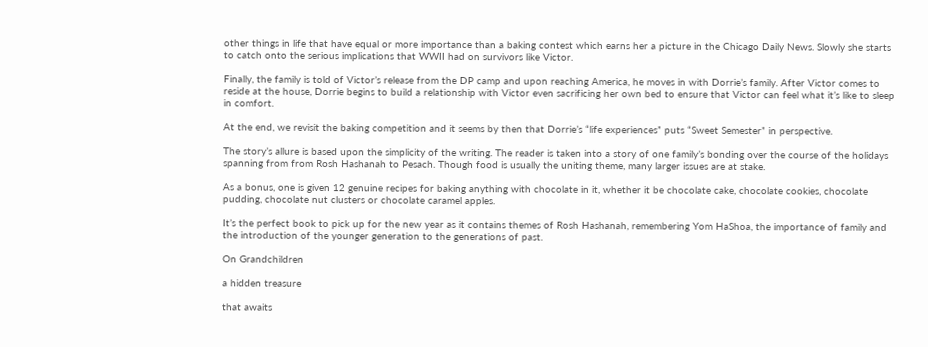other things in life that have equal or more importance than a baking contest which earns her a picture in the Chicago Daily News. Slowly she starts to catch onto the serious implications that WWII had on survivors like Victor.

Finally, the family is told of Victor’s release from the DP camp and upon reaching America, he moves in with Dorrie’s family. After Victor comes to reside at the house, Dorrie begins to build a relationship with Victor even sacrificing her own bed to ensure that Victor can feel what it’s like to sleep in comfort.

At the end, we revisit the baking competition and it seems by then that Dorrie’s “life experiences” puts “Sweet Semester” in perspective.

The story’s allure is based upon the simplicity of the writing. The reader is taken into a story of one family’s bonding over the course of the holidays spanning from from Rosh Hashanah to Pesach. Though food is usually the uniting theme, many larger issues are at stake.

As a bonus, one is given 12 genuine recipes for baking anything with chocolate in it, whether it be chocolate cake, chocolate cookies, chocolate pudding, chocolate nut clusters or chocolate caramel apples.

It’s the perfect book to pick up for the new year as it contains themes of Rosh Hashanah, remembering Yom HaShoa, the importance of family and the introduction of the younger generation to the generations of past.

On Grandchildren

a hidden treasure

that awaits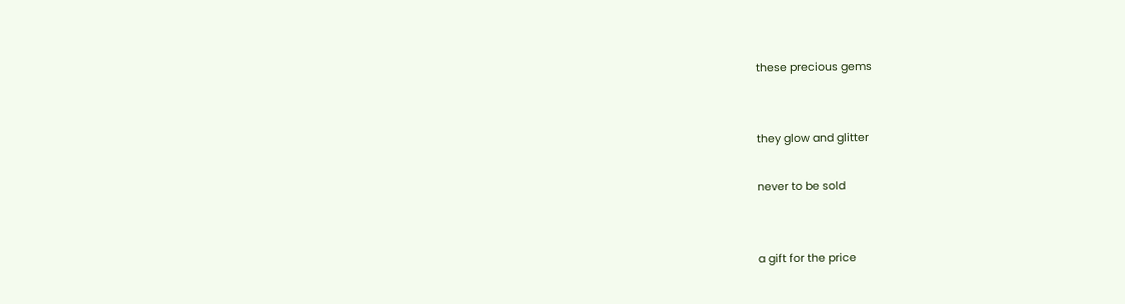these precious gems


they glow and glitter

never to be sold


a gift for the price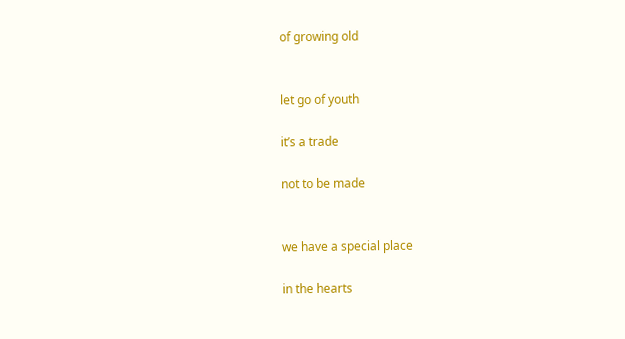of growing old


let go of youth

it’s a trade

not to be made


we have a special place

in the hearts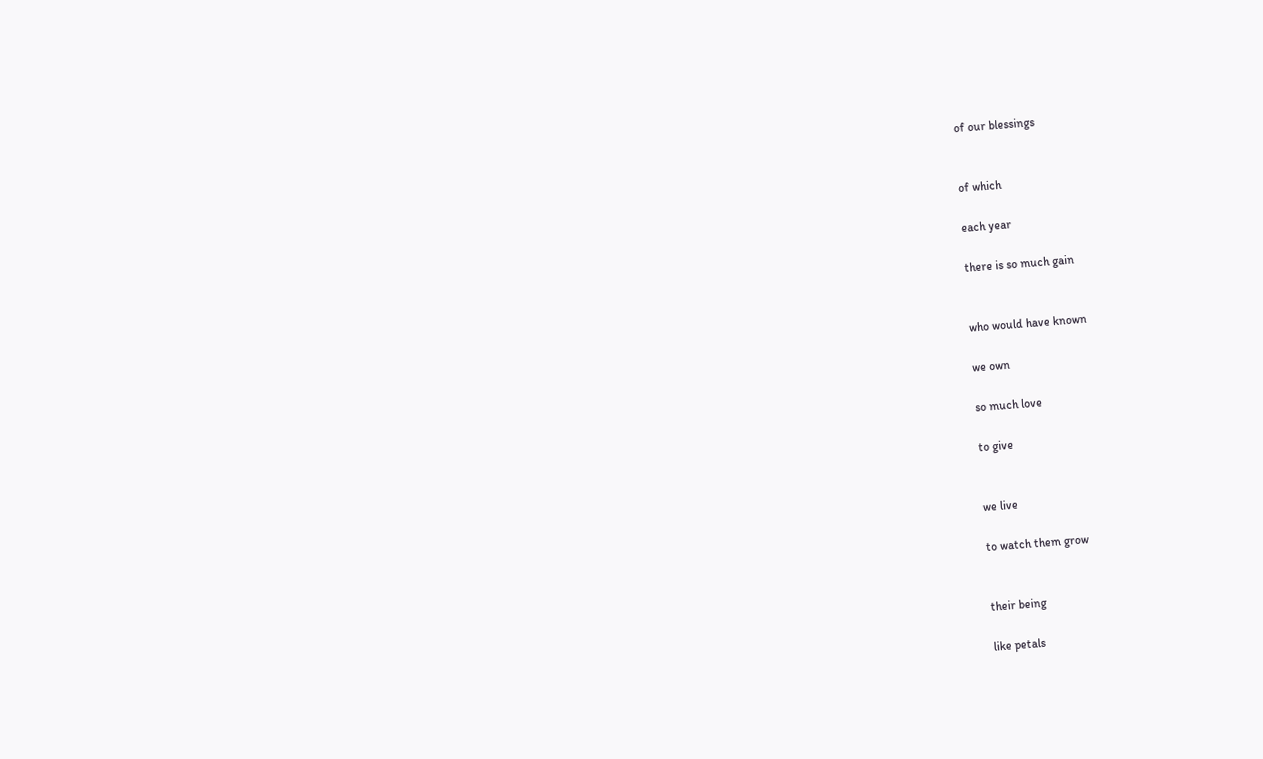of our blessings


of which

each year

there is so much gain


who would have known

we own

so much love

to give


we live

to watch them grow


their being

like petals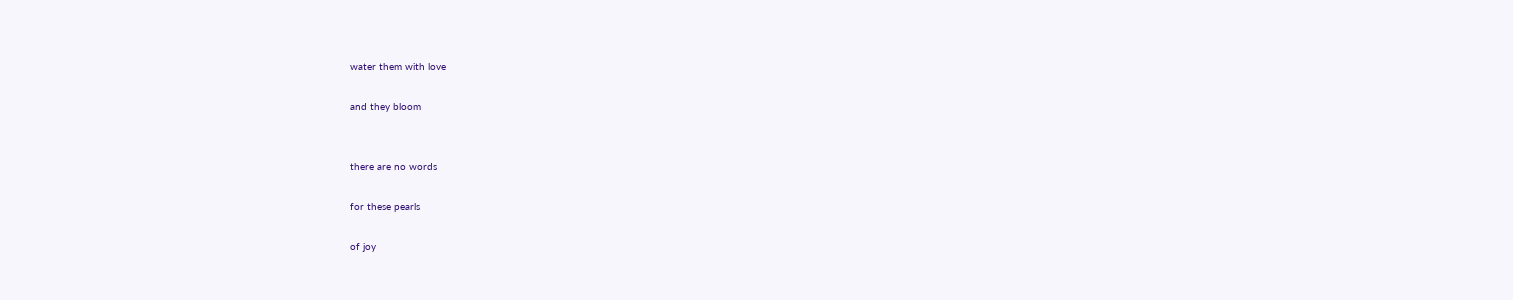water them with love

and they bloom


there are no words

for these pearls

of joy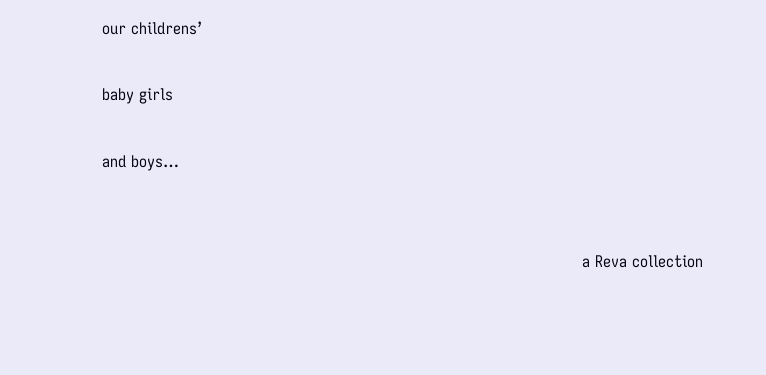our childrens’

baby girls

and boys…


                                                                                                a Reva collection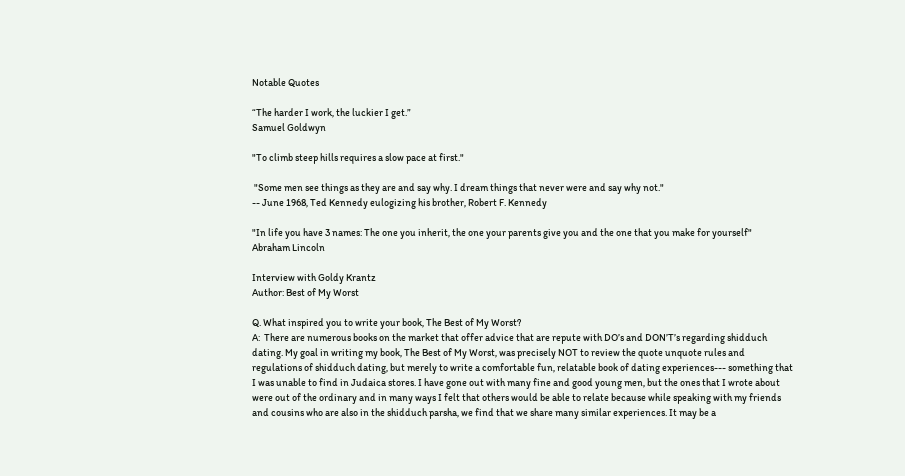Notable Quotes

“The harder I work, the luckier I get.”
Samuel Goldwyn

"To climb steep hills requires a slow pace at first."

 "Some men see things as they are and say why. I dream things that never were and say why not."
-- June 1968, Ted Kennedy eulogizing his brother, Robert F. Kennedy

"In life you have 3 names: The one you inherit, the one your parents give you and the one that you make for yourself"
Abraham Lincoln

Interview with Goldy Krantz
Author: Best of My Worst

Q. What inspired you to write your book, The Best of My Worst?
A:  There are numerous books on the market that offer advice that are repute with DO’s and DON’T’s regarding shidduch dating. My goal in writing my book, The Best of My Worst, was precisely NOT to review the quote unquote rules and regulations of shidduch dating, but merely to write a comfortable fun, relatable book of dating experiences--- something that I was unable to find in Judaica stores. I have gone out with many fine and good young men, but the ones that I wrote about were out of the ordinary and in many ways I felt that others would be able to relate because while speaking with my friends and cousins who are also in the shidduch parsha, we find that we share many similar experiences. It may be a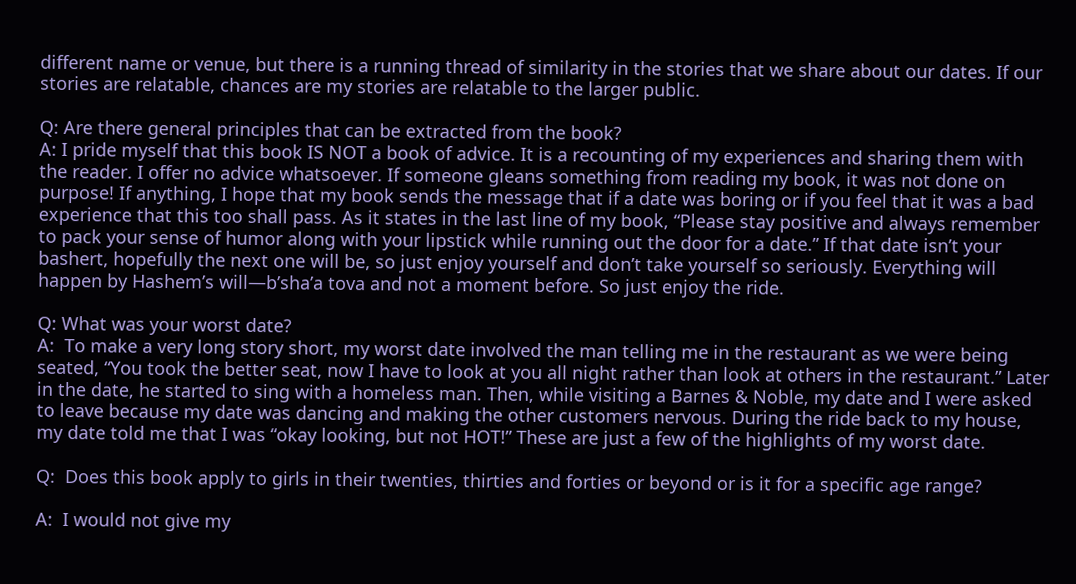different name or venue, but there is a running thread of similarity in the stories that we share about our dates. If our stories are relatable, chances are my stories are relatable to the larger public.

Q: Are there general principles that can be extracted from the book?
A: I pride myself that this book IS NOT a book of advice. It is a recounting of my experiences and sharing them with the reader. I offer no advice whatsoever. If someone gleans something from reading my book, it was not done on purpose! If anything, I hope that my book sends the message that if a date was boring or if you feel that it was a bad experience that this too shall pass. As it states in the last line of my book, “Please stay positive and always remember to pack your sense of humor along with your lipstick while running out the door for a date.” If that date isn’t your bashert, hopefully the next one will be, so just enjoy yourself and don’t take yourself so seriously. Everything will happen by Hashem’s will—b’sha’a tova and not a moment before. So just enjoy the ride.

Q: What was your worst date?
A:  To make a very long story short, my worst date involved the man telling me in the restaurant as we were being seated, “You took the better seat, now I have to look at you all night rather than look at others in the restaurant.” Later in the date, he started to sing with a homeless man. Then, while visiting a Barnes & Noble, my date and I were asked to leave because my date was dancing and making the other customers nervous. During the ride back to my house, my date told me that I was “okay looking, but not HOT!” These are just a few of the highlights of my worst date.

Q:  Does this book apply to girls in their twenties, thirties and forties or beyond or is it for a specific age range?

A:  I would not give my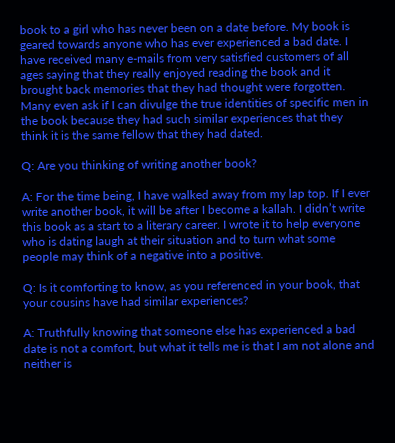book to a girl who has never been on a date before. My book is geared towards anyone who has ever experienced a bad date. I have received many e-mails from very satisfied customers of all ages saying that they really enjoyed reading the book and it brought back memories that they had thought were forgotten. Many even ask if I can divulge the true identities of specific men in the book because they had such similar experiences that they think it is the same fellow that they had dated.

Q: Are you thinking of writing another book?

A: For the time being, I have walked away from my lap top. If I ever write another book, it will be after I become a kallah. I didn’t write this book as a start to a literary career. I wrote it to help everyone who is dating laugh at their situation and to turn what some people may think of a negative into a positive.

Q: Is it comforting to know, as you referenced in your book, that your cousins have had similar experiences?

A: Truthfully knowing that someone else has experienced a bad date is not a comfort, but what it tells me is that I am not alone and neither is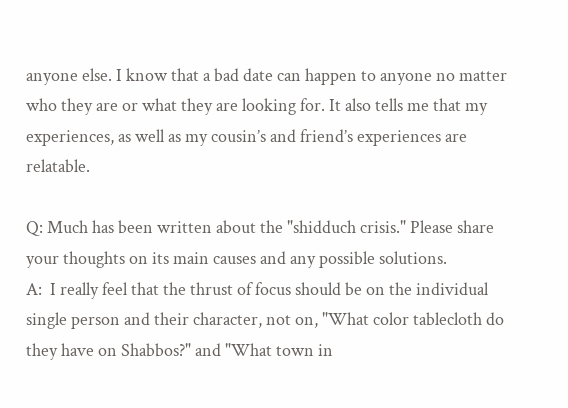anyone else. I know that a bad date can happen to anyone no matter who they are or what they are looking for. It also tells me that my experiences, as well as my cousin’s and friend’s experiences are relatable.

Q: Much has been written about the "shidduch crisis." Please share your thoughts on its main causes and any possible solutions.
A:  I really feel that the thrust of focus should be on the individual single person and their character, not on, "What color tablecloth do they have on Shabbos?" and "What town in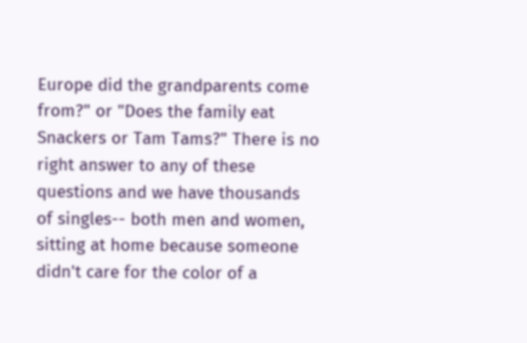Europe did the grandparents come from?" or "Does the family eat Snackers or Tam Tams?" There is no right answer to any of these questions and we have thousands of singles-- both men and women, sitting at home because someone didn't care for the color of a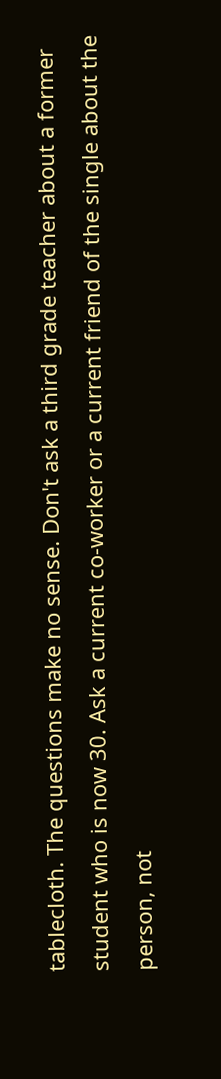tablecloth. The questions make no sense. Don't ask a third grade teacher about a former student who is now 30. Ask a current co-worker or a current friend of the single about the person, not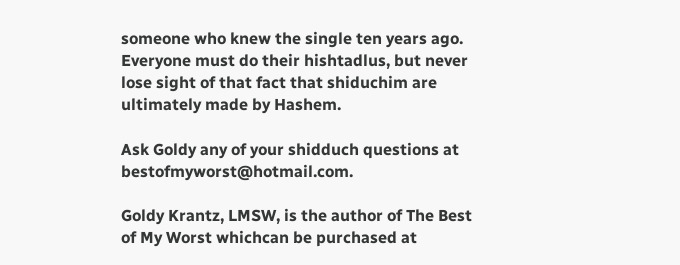someone who knew the single ten years ago. Everyone must do their hishtadlus, but never lose sight of that fact that shiduchim are ultimately made by Hashem.

Ask Goldy any of your shidduch questions at bestofmyworst@hotmail.com.

Goldy Krantz, LMSW, is the author of The Best of My Worst whichcan be purchased at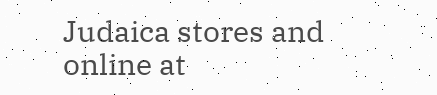Judaica stores and online at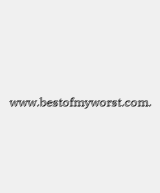www.bestofmyworst.com.